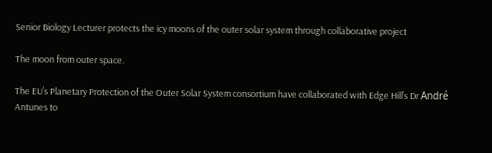Senior Biology Lecturer protects the icy moons of the outer solar system through collaborative project

The moon from outer space.

The EU’s Planetary Protection of the Outer Solar System consortium have collaborated with Edge Hill’s Dr André Antunes to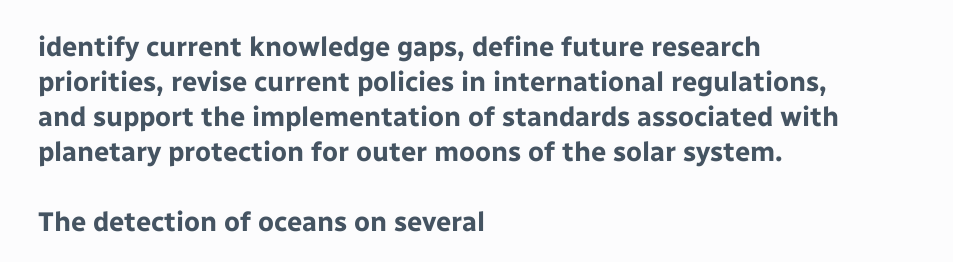identify current knowledge gaps, define future research priorities, revise current policies in international regulations, and support the implementation of standards associated with planetary protection for outer moons of the solar system.

The detection of oceans on several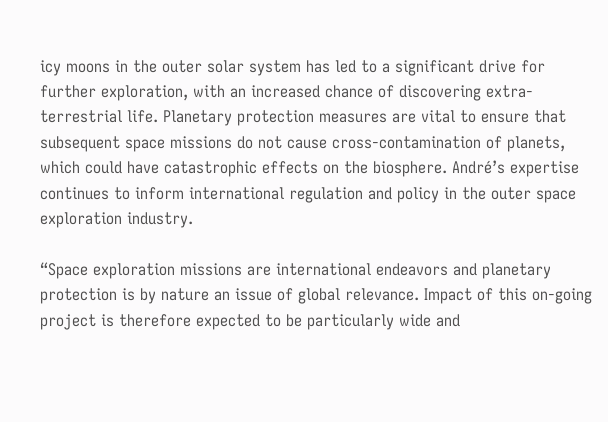icy moons in the outer solar system has led to a significant drive for further exploration, with an increased chance of discovering extra-terrestrial life. Planetary protection measures are vital to ensure that subsequent space missions do not cause cross-contamination of planets, which could have catastrophic effects on the biosphere. André’s expertise continues to inform international regulation and policy in the outer space exploration industry.

“Space exploration missions are international endeavors and planetary protection is by nature an issue of global relevance. Impact of this on-going project is therefore expected to be particularly wide and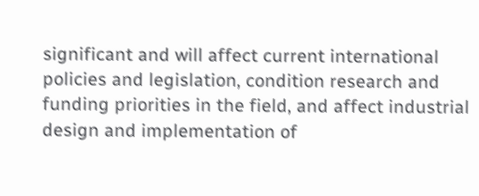significant and will affect current international policies and legislation, condition research and funding priorities in the field, and affect industrial design and implementation of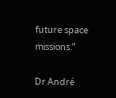future space missions.”

Dr André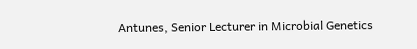Antunes, Senior Lecturer in Microbial Genetics